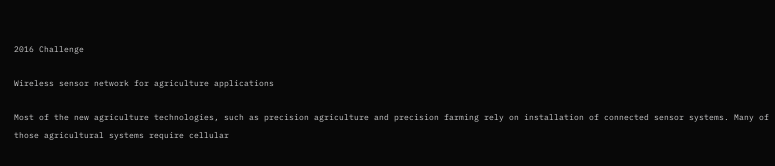2016 Challenge

Wireless sensor network for agriculture applications

Most of the new agriculture technologies, such as precision agriculture and precision farming rely on installation of connected sensor systems. Many of those agricultural systems require cellular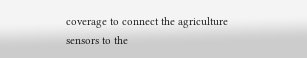coverage to connect the agriculture sensors to the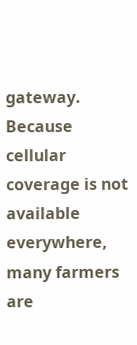gateway. Because cellular coverage is not available everywhere, many farmers are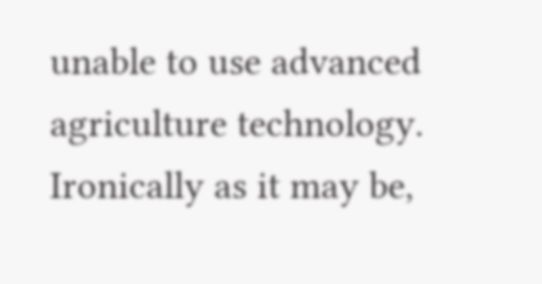unable to use advanced agriculture technology. Ironically as it may be,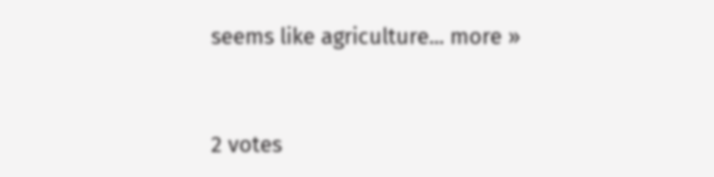seems like agriculture... more »


2 votes